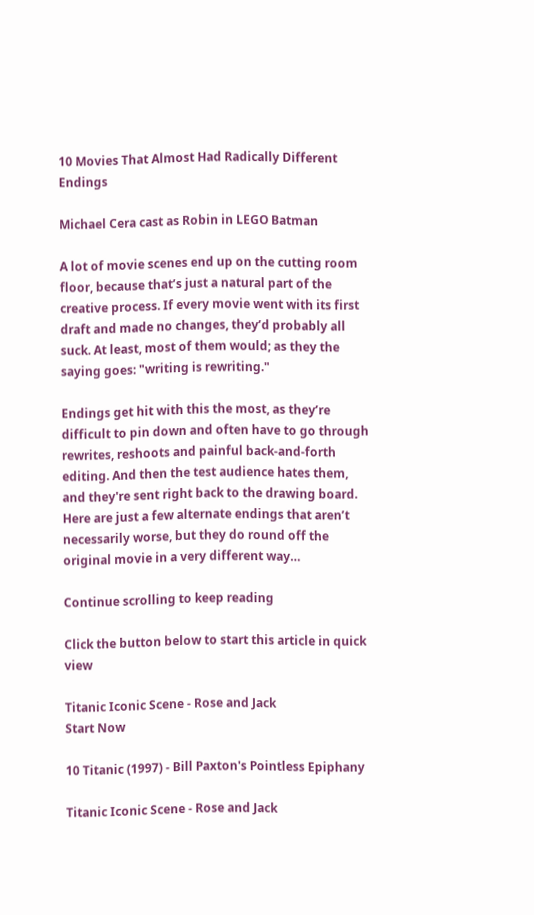10 Movies That Almost Had Radically Different Endings

Michael Cera cast as Robin in LEGO Batman

A lot of movie scenes end up on the cutting room floor, because that’s just a natural part of the creative process. If every movie went with its first draft and made no changes, they’d probably all suck. At least, most of them would; as they the saying goes: "writing is rewriting."

Endings get hit with this the most, as they’re difficult to pin down and often have to go through rewrites, reshoots and painful back-and-forth editing. And then the test audience hates them, and they're sent right back to the drawing board. Here are just a few alternate endings that aren’t necessarily worse, but they do round off the original movie in a very different way…

Continue scrolling to keep reading

Click the button below to start this article in quick view

Titanic Iconic Scene - Rose and Jack
Start Now

10 Titanic (1997) - Bill Paxton's Pointless Epiphany

Titanic Iconic Scene - Rose and Jack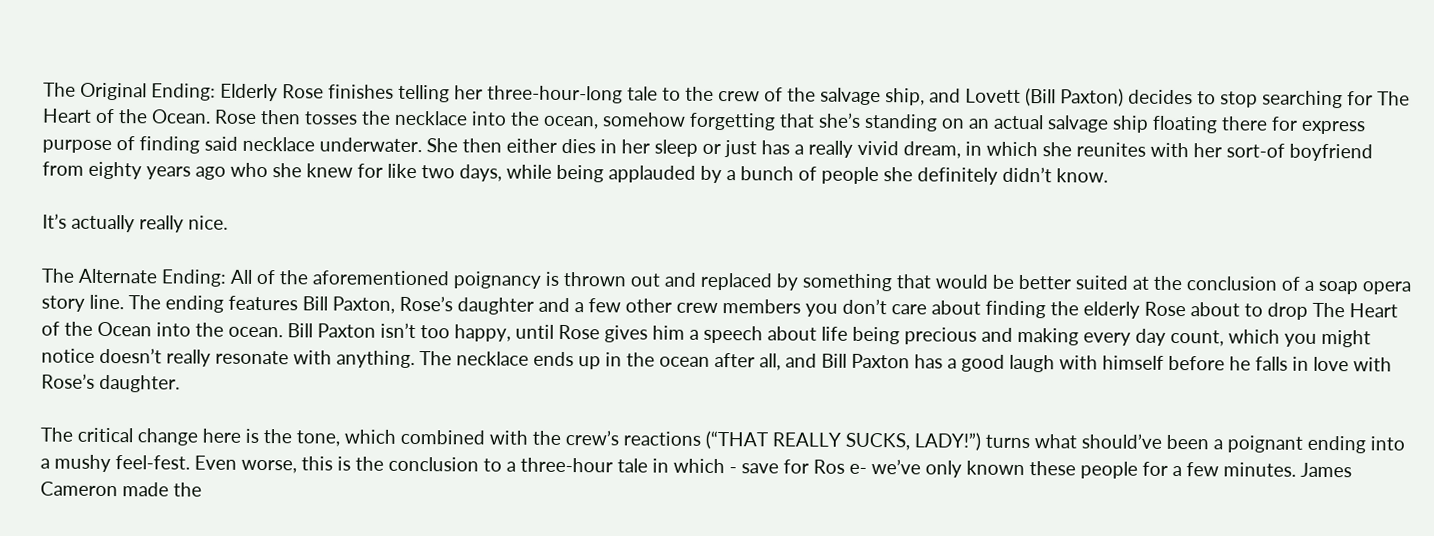The Original Ending: Elderly Rose finishes telling her three-hour-long tale to the crew of the salvage ship, and Lovett (Bill Paxton) decides to stop searching for The Heart of the Ocean. Rose then tosses the necklace into the ocean, somehow forgetting that she’s standing on an actual salvage ship floating there for express purpose of finding said necklace underwater. She then either dies in her sleep or just has a really vivid dream, in which she reunites with her sort-of boyfriend from eighty years ago who she knew for like two days, while being applauded by a bunch of people she definitely didn’t know.

It’s actually really nice.

The Alternate Ending: All of the aforementioned poignancy is thrown out and replaced by something that would be better suited at the conclusion of a soap opera story line. The ending features Bill Paxton, Rose’s daughter and a few other crew members you don’t care about finding the elderly Rose about to drop The Heart of the Ocean into the ocean. Bill Paxton isn’t too happy, until Rose gives him a speech about life being precious and making every day count, which you might notice doesn’t really resonate with anything. The necklace ends up in the ocean after all, and Bill Paxton has a good laugh with himself before he falls in love with Rose’s daughter.

The critical change here is the tone, which combined with the crew’s reactions (“THAT REALLY SUCKS, LADY!”) turns what should’ve been a poignant ending into a mushy feel-fest. Even worse, this is the conclusion to a three-hour tale in which - save for Ros e- we’ve only known these people for a few minutes. James Cameron made the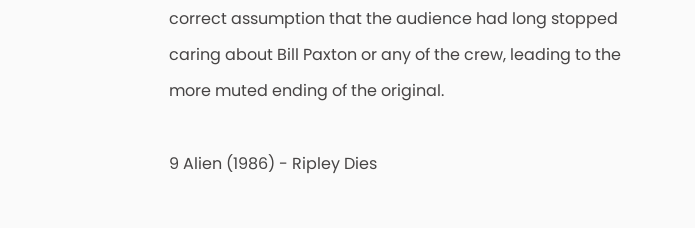correct assumption that the audience had long stopped caring about Bill Paxton or any of the crew, leading to the more muted ending of the original.

9 Alien (1986) - Ripley Dies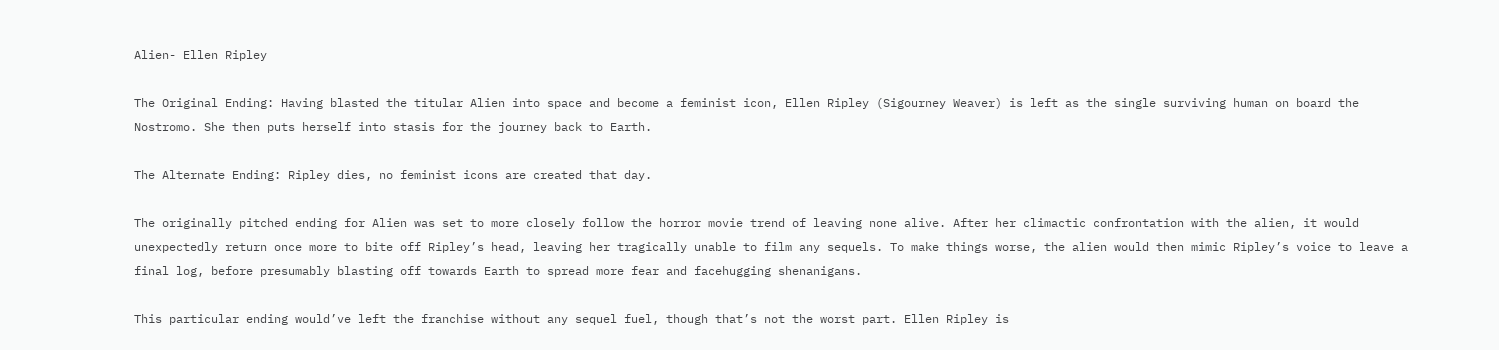Alien- Ellen Ripley

The Original Ending: Having blasted the titular Alien into space and become a feminist icon, Ellen Ripley (Sigourney Weaver) is left as the single surviving human on board the Nostromo. She then puts herself into stasis for the journey back to Earth.

The Alternate Ending: Ripley dies, no feminist icons are created that day.

The originally pitched ending for Alien was set to more closely follow the horror movie trend of leaving none alive. After her climactic confrontation with the alien, it would unexpectedly return once more to bite off Ripley’s head, leaving her tragically unable to film any sequels. To make things worse, the alien would then mimic Ripley’s voice to leave a final log, before presumably blasting off towards Earth to spread more fear and facehugging shenanigans.

This particular ending would’ve left the franchise without any sequel fuel, though that’s not the worst part. Ellen Ripley is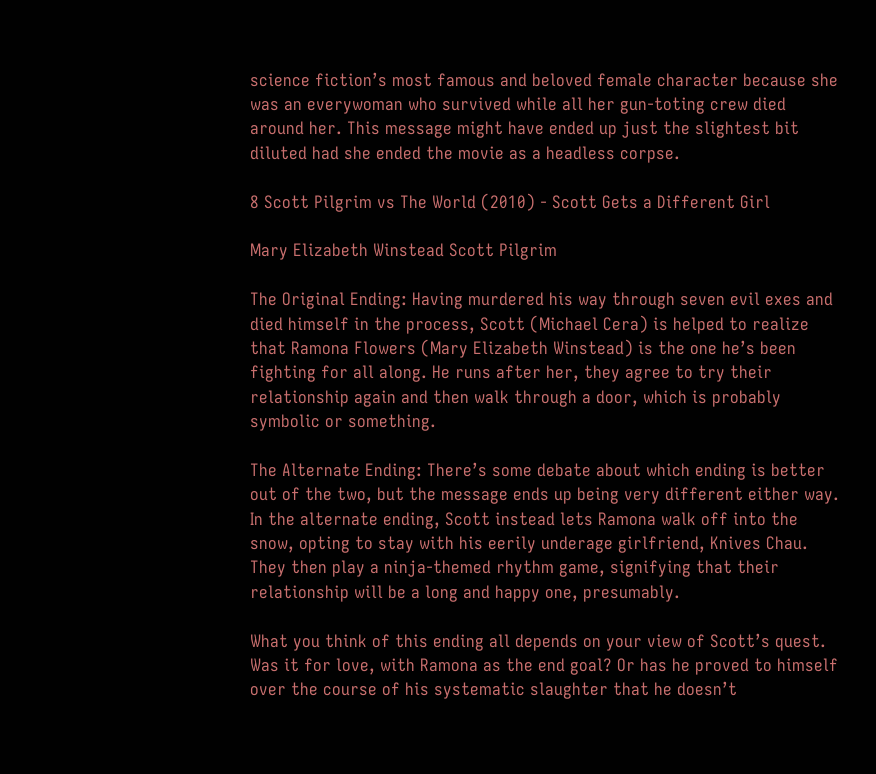science fiction’s most famous and beloved female character because she was an everywoman who survived while all her gun-toting crew died around her. This message might have ended up just the slightest bit diluted had she ended the movie as a headless corpse.

8 Scott Pilgrim vs The World (2010) - Scott Gets a Different Girl

Mary Elizabeth Winstead Scott Pilgrim

The Original Ending: Having murdered his way through seven evil exes and died himself in the process, Scott (Michael Cera) is helped to realize that Ramona Flowers (Mary Elizabeth Winstead) is the one he’s been fighting for all along. He runs after her, they agree to try their relationship again and then walk through a door, which is probably symbolic or something.

The Alternate Ending: There’s some debate about which ending is better out of the two, but the message ends up being very different either way. In the alternate ending, Scott instead lets Ramona walk off into the snow, opting to stay with his eerily underage girlfriend, Knives Chau. They then play a ninja-themed rhythm game, signifying that their relationship will be a long and happy one, presumably.

What you think of this ending all depends on your view of Scott’s quest. Was it for love, with Ramona as the end goal? Or has he proved to himself over the course of his systematic slaughter that he doesn’t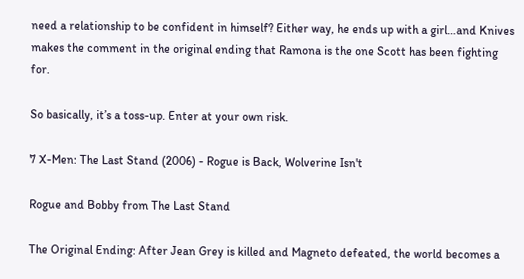need a relationship to be confident in himself? Either way, he ends up with a girl…and Knives makes the comment in the original ending that Ramona is the one Scott has been fighting for.

So basically, it’s a toss-up. Enter at your own risk.

7 X-Men: The Last Stand (2006) - Rogue is Back, Wolverine Isn't

Rogue and Bobby from The Last Stand

The Original Ending: After Jean Grey is killed and Magneto defeated, the world becomes a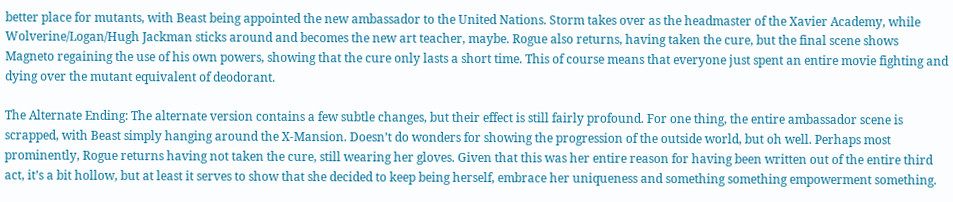better place for mutants, with Beast being appointed the new ambassador to the United Nations. Storm takes over as the headmaster of the Xavier Academy, while Wolverine/Logan/Hugh Jackman sticks around and becomes the new art teacher, maybe. Rogue also returns, having taken the cure, but the final scene shows Magneto regaining the use of his own powers, showing that the cure only lasts a short time. This of course means that everyone just spent an entire movie fighting and dying over the mutant equivalent of deodorant.

The Alternate Ending: The alternate version contains a few subtle changes, but their effect is still fairly profound. For one thing, the entire ambassador scene is scrapped, with Beast simply hanging around the X-Mansion. Doesn’t do wonders for showing the progression of the outside world, but oh well. Perhaps most prominently, Rogue returns having not taken the cure, still wearing her gloves. Given that this was her entire reason for having been written out of the entire third act, it’s a bit hollow, but at least it serves to show that she decided to keep being herself, embrace her uniqueness and something something empowerment something.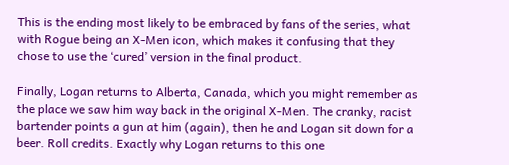This is the ending most likely to be embraced by fans of the series, what with Rogue being an X-Men icon, which makes it confusing that they chose to use the ‘cured’ version in the final product.

Finally, Logan returns to Alberta, Canada, which you might remember as the place we saw him way back in the original X-Men. The cranky, racist bartender points a gun at him (again), then he and Logan sit down for a beer. Roll credits. Exactly why Logan returns to this one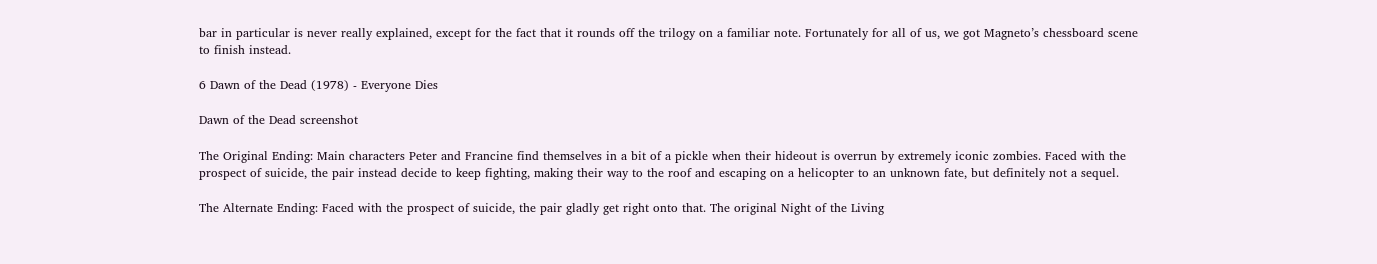bar in particular is never really explained, except for the fact that it rounds off the trilogy on a familiar note. Fortunately for all of us, we got Magneto’s chessboard scene to finish instead.

6 Dawn of the Dead (1978) - Everyone Dies

Dawn of the Dead screenshot

The Original Ending: Main characters Peter and Francine find themselves in a bit of a pickle when their hideout is overrun by extremely iconic zombies. Faced with the prospect of suicide, the pair instead decide to keep fighting, making their way to the roof and escaping on a helicopter to an unknown fate, but definitely not a sequel.

The Alternate Ending: Faced with the prospect of suicide, the pair gladly get right onto that. The original Night of the Living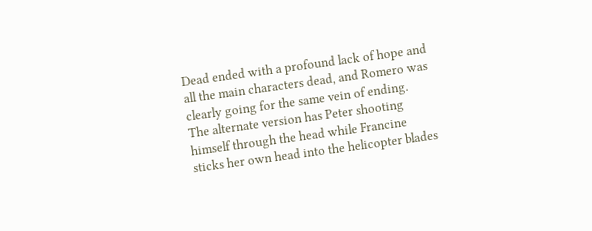Dead ended with a profound lack of hope and all the main characters dead, and Romero was clearly going for the same vein of ending. The alternate version has Peter shooting himself through the head while Francine sticks her own head into the helicopter blades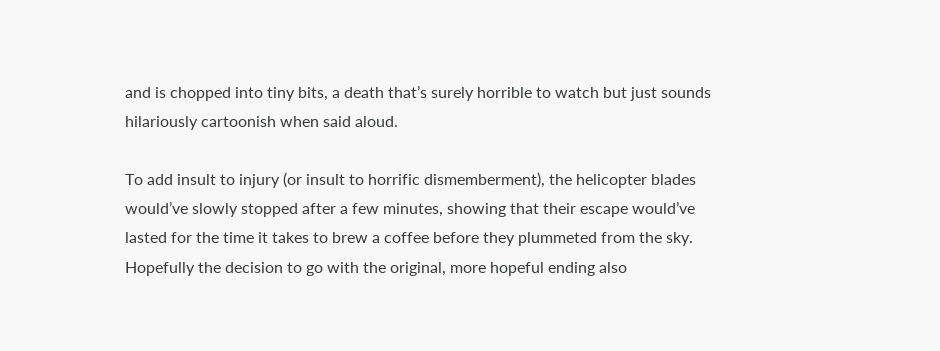and is chopped into tiny bits, a death that’s surely horrible to watch but just sounds hilariously cartoonish when said aloud.

To add insult to injury (or insult to horrific dismemberment), the helicopter blades would’ve slowly stopped after a few minutes, showing that their escape would’ve lasted for the time it takes to brew a coffee before they plummeted from the sky. Hopefully the decision to go with the original, more hopeful ending also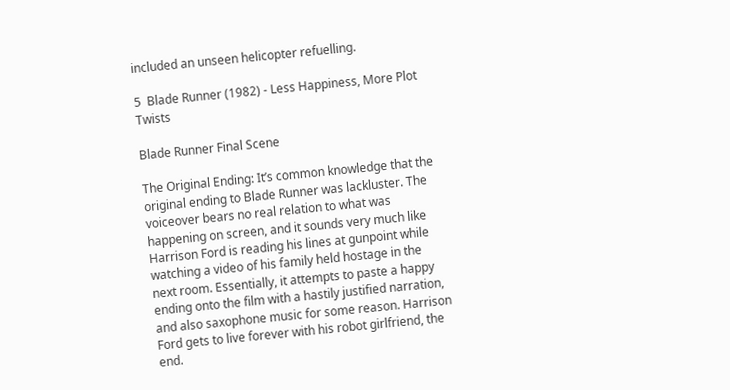included an unseen helicopter refuelling.

5  Blade Runner (1982) - Less Happiness, More Plot Twists

Blade Runner Final Scene

The Original Ending: It’s common knowledge that the original ending to Blade Runner was lackluster. The voiceover bears no real relation to what was happening on screen, and it sounds very much like Harrison Ford is reading his lines at gunpoint while watching a video of his family held hostage in the next room. Essentially, it attempts to paste a happy ending onto the film with a hastily justified narration, and also saxophone music for some reason. Harrison Ford gets to live forever with his robot girlfriend, the end.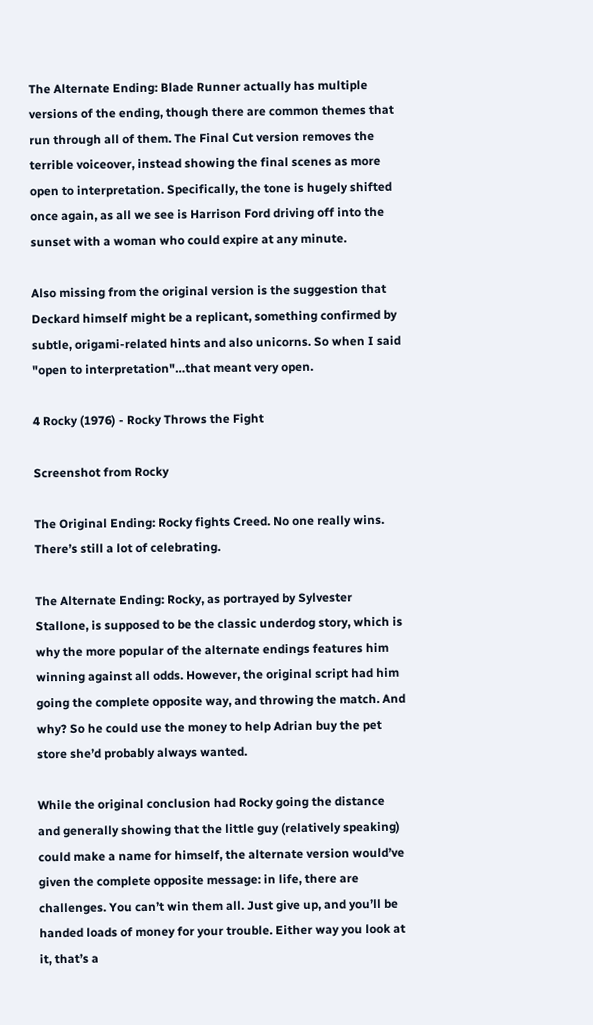The Alternate Ending: Blade Runner actually has multiple versions of the ending, though there are common themes that run through all of them. The Final Cut version removes the terrible voiceover, instead showing the final scenes as more open to interpretation. Specifically, the tone is hugely shifted once again, as all we see is Harrison Ford driving off into the sunset with a woman who could expire at any minute.

Also missing from the original version is the suggestion that Deckard himself might be a replicant, something confirmed by subtle, origami-related hints and also unicorns. So when I said "open to interpretation"…that meant very open.

4 Rocky (1976) - Rocky Throws the Fight

Screenshot from Rocky

The Original Ending: Rocky fights Creed. No one really wins. There’s still a lot of celebrating.

The Alternate Ending: Rocky, as portrayed by Sylvester Stallone, is supposed to be the classic underdog story, which is why the more popular of the alternate endings features him winning against all odds. However, the original script had him going the complete opposite way, and throwing the match. And why? So he could use the money to help Adrian buy the pet store she’d probably always wanted.

While the original conclusion had Rocky going the distance and generally showing that the little guy (relatively speaking) could make a name for himself, the alternate version would’ve given the complete opposite message: in life, there are challenges. You can’t win them all. Just give up, and you’ll be handed loads of money for your trouble. Either way you look at it, that’s a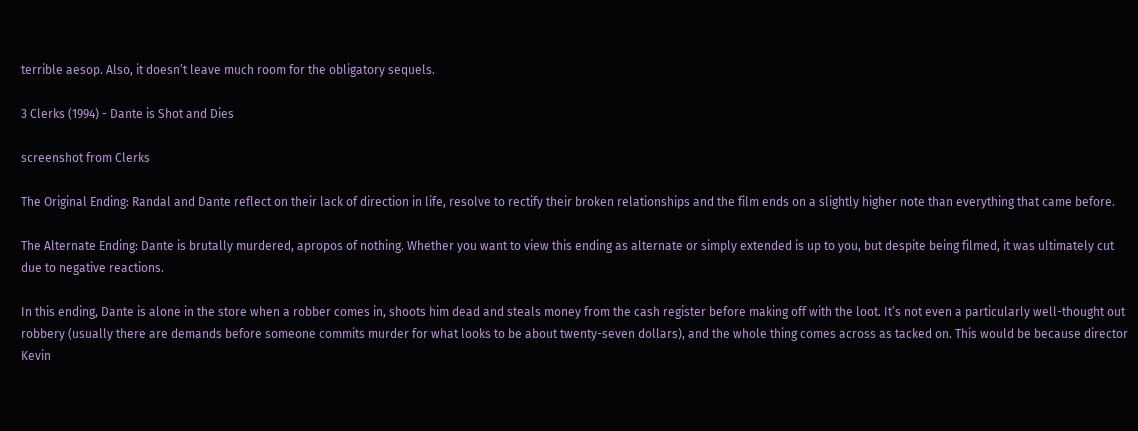terrible aesop. Also, it doesn’t leave much room for the obligatory sequels.

3 Clerks (1994) - Dante is Shot and Dies

screenshot from Clerks

The Original Ending: Randal and Dante reflect on their lack of direction in life, resolve to rectify their broken relationships and the film ends on a slightly higher note than everything that came before.

The Alternate Ending: Dante is brutally murdered, apropos of nothing. Whether you want to view this ending as alternate or simply extended is up to you, but despite being filmed, it was ultimately cut due to negative reactions.

In this ending, Dante is alone in the store when a robber comes in, shoots him dead and steals money from the cash register before making off with the loot. It’s not even a particularly well-thought out robbery (usually there are demands before someone commits murder for what looks to be about twenty-seven dollars), and the whole thing comes across as tacked on. This would be because director Kevin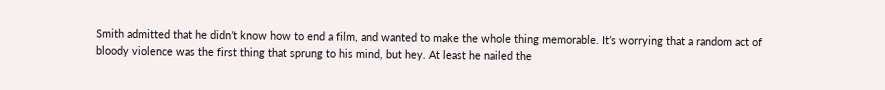Smith admitted that he didn’t know how to end a film, and wanted to make the whole thing memorable. It’s worrying that a random act of bloody violence was the first thing that sprung to his mind, but hey. At least he nailed the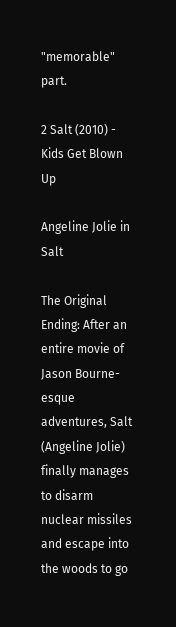"memorable" part.

2 Salt (2010) - Kids Get Blown Up

Angeline Jolie in Salt

The Original Ending: After an entire movie of Jason Bourne-esque adventures, Salt (Angeline Jolie) finally manages to disarm nuclear missiles and escape into the woods to go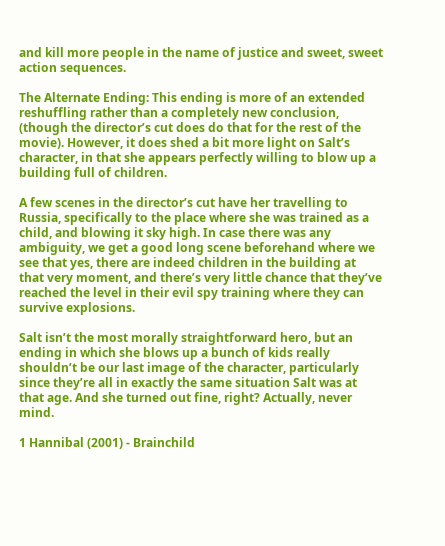and kill more people in the name of justice and sweet, sweet action sequences.

The Alternate Ending: This ending is more of an extended reshuffling rather than a completely new conclusion, (though the director’s cut does do that for the rest of the movie). However, it does shed a bit more light on Salt’s character, in that she appears perfectly willing to blow up a building full of children.

A few scenes in the director’s cut have her travelling to Russia, specifically to the place where she was trained as a child, and blowing it sky high. In case there was any ambiguity, we get a good long scene beforehand where we see that yes, there are indeed children in the building at that very moment, and there’s very little chance that they’ve reached the level in their evil spy training where they can survive explosions.

Salt isn’t the most morally straightforward hero, but an ending in which she blows up a bunch of kids really shouldn’t be our last image of the character, particularly since they’re all in exactly the same situation Salt was at that age. And she turned out fine, right? Actually, never mind.

1 Hannibal (2001) - Brainchild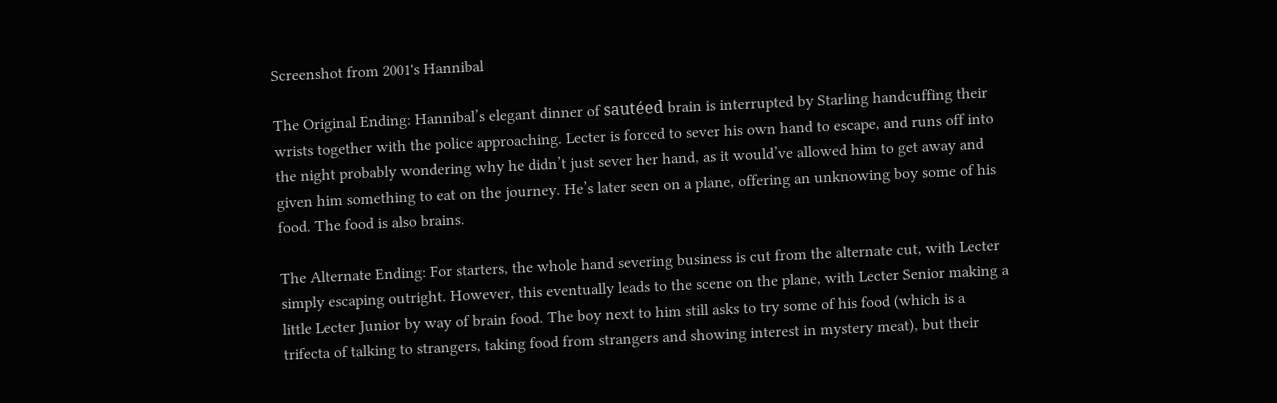Screenshot from 2001's Hannibal

The Original Ending: Hannibal’s elegant dinner of sautéed brain is interrupted by Starling handcuffing their wrists together with the police approaching. Lecter is forced to sever his own hand to escape, and runs off into the night probably wondering why he didn’t just sever her hand, as it would’ve allowed him to get away and given him something to eat on the journey. He’s later seen on a plane, offering an unknowing boy some of his food. The food is also brains.

The Alternate Ending: For starters, the whole hand severing business is cut from the alternate cut, with Lecter simply escaping outright. However, this eventually leads to the scene on the plane, with Lecter Senior making a little Lecter Junior by way of brain food. The boy next to him still asks to try some of his food (which is a trifecta of talking to strangers, taking food from strangers and showing interest in mystery meat), but their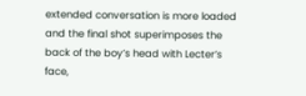extended conversation is more loaded and the final shot superimposes the back of the boy’s head with Lecter’s face,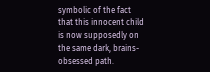symbolic of the fact that this innocent child is now supposedly on the same dark, brains-obsessed path.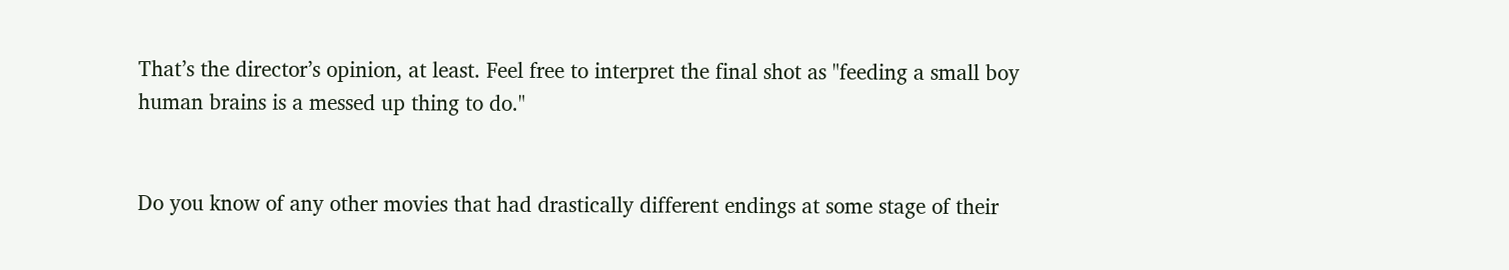That’s the director’s opinion, at least. Feel free to interpret the final shot as "feeding a small boy human brains is a messed up thing to do."


Do you know of any other movies that had drastically different endings at some stage of their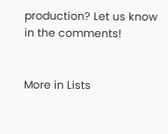production? Let us know in the comments!


More in Lists